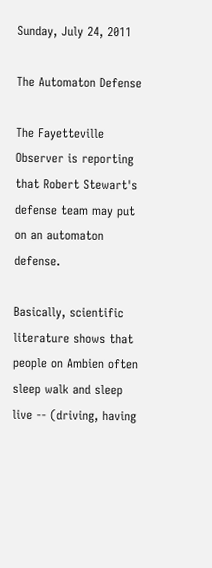Sunday, July 24, 2011

The Automaton Defense

The Fayetteville Observer is reporting that Robert Stewart's defense team may put on an automaton defense.

Basically, scientific literature shows that people on Ambien often sleep walk and sleep live -- (driving, having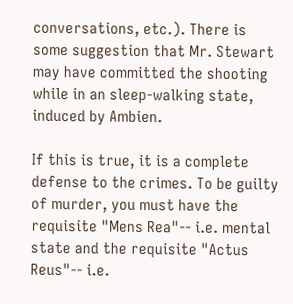conversations, etc.). There is some suggestion that Mr. Stewart may have committed the shooting while in an sleep-walking state, induced by Ambien.

If this is true, it is a complete defense to the crimes. To be guilty of murder, you must have the requisite "Mens Rea"-- i.e. mental state and the requisite "Actus Reus"-- i.e.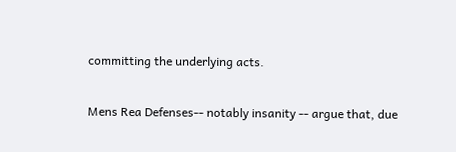committing the underlying acts.

Mens Rea Defenses-- notably insanity -- argue that, due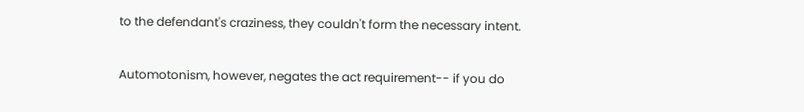to the defendant's craziness, they couldn't form the necessary intent.

Automotonism, however, negates the act requirement-- if you do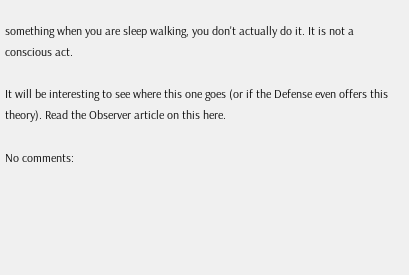something when you are sleep walking, you don't actually do it. It is not a conscious act.

It will be interesting to see where this one goes (or if the Defense even offers this theory). Read the Observer article on this here.

No comments: